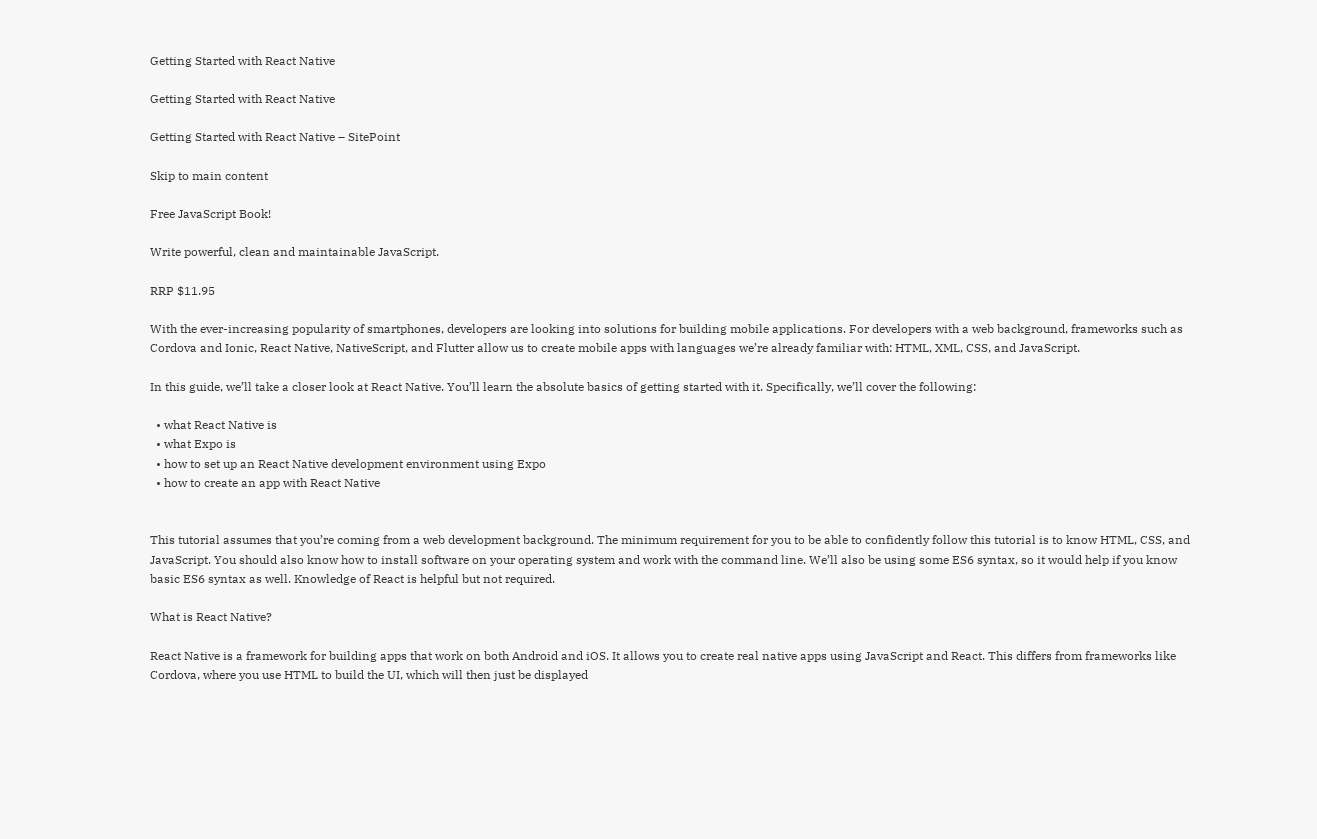Getting Started with React Native

Getting Started with React Native

Getting Started with React Native – SitePoint

Skip to main content

Free JavaScript Book!

Write powerful, clean and maintainable JavaScript.

RRP $11.95

With the ever-increasing popularity of smartphones, developers are looking into solutions for building mobile applications. For developers with a web background, frameworks such as Cordova and Ionic, React Native, NativeScript, and Flutter allow us to create mobile apps with languages we’re already familiar with: HTML, XML, CSS, and JavaScript.

In this guide, we’ll take a closer look at React Native. You’ll learn the absolute basics of getting started with it. Specifically, we’ll cover the following:

  • what React Native is
  • what Expo is
  • how to set up an React Native development environment using Expo
  • how to create an app with React Native


This tutorial assumes that you’re coming from a web development background. The minimum requirement for you to be able to confidently follow this tutorial is to know HTML, CSS, and JavaScript. You should also know how to install software on your operating system and work with the command line. We’ll also be using some ES6 syntax, so it would help if you know basic ES6 syntax as well. Knowledge of React is helpful but not required.

What is React Native?

React Native is a framework for building apps that work on both Android and iOS. It allows you to create real native apps using JavaScript and React. This differs from frameworks like Cordova, where you use HTML to build the UI, which will then just be displayed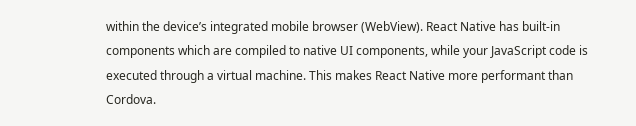within the device’s integrated mobile browser (WebView). React Native has built-in components which are compiled to native UI components, while your JavaScript code is executed through a virtual machine. This makes React Native more performant than Cordova.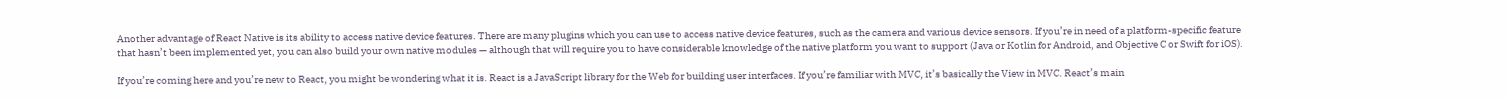Another advantage of React Native is its ability to access native device features. There are many plugins which you can use to access native device features, such as the camera and various device sensors. If you’re in need of a platform-specific feature that hasn’t been implemented yet, you can also build your own native modules — although that will require you to have considerable knowledge of the native platform you want to support (Java or Kotlin for Android, and Objective C or Swift for iOS).

If you’re coming here and you’re new to React, you might be wondering what it is. React is a JavaScript library for the Web for building user interfaces. If you’re familiar with MVC, it’s basically the View in MVC. React’s main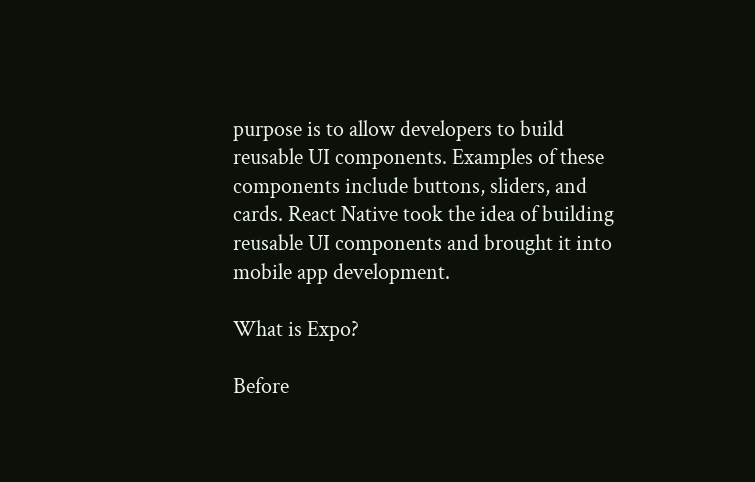purpose is to allow developers to build reusable UI components. Examples of these components include buttons, sliders, and cards. React Native took the idea of building reusable UI components and brought it into mobile app development.

What is Expo?

Before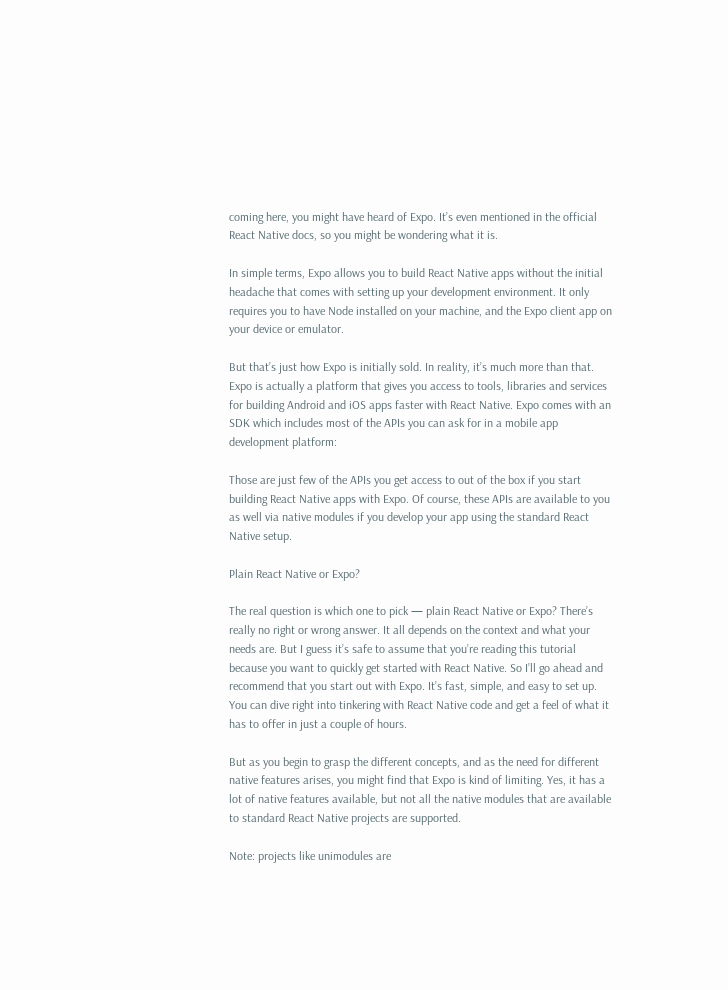coming here, you might have heard of Expo. It’s even mentioned in the official React Native docs, so you might be wondering what it is.

In simple terms, Expo allows you to build React Native apps without the initial headache that comes with setting up your development environment. It only requires you to have Node installed on your machine, and the Expo client app on your device or emulator.

But that’s just how Expo is initially sold. In reality, it’s much more than that. Expo is actually a platform that gives you access to tools, libraries and services for building Android and iOS apps faster with React Native. Expo comes with an SDK which includes most of the APIs you can ask for in a mobile app development platform:

Those are just few of the APIs you get access to out of the box if you start building React Native apps with Expo. Of course, these APIs are available to you as well via native modules if you develop your app using the standard React Native setup.

Plain React Native or Expo?

The real question is which one to pick — plain React Native or Expo? There’s really no right or wrong answer. It all depends on the context and what your needs are. But I guess it’s safe to assume that you’re reading this tutorial because you want to quickly get started with React Native. So I’ll go ahead and recommend that you start out with Expo. It’s fast, simple, and easy to set up. You can dive right into tinkering with React Native code and get a feel of what it has to offer in just a couple of hours.

But as you begin to grasp the different concepts, and as the need for different native features arises, you might find that Expo is kind of limiting. Yes, it has a lot of native features available, but not all the native modules that are available to standard React Native projects are supported.

Note: projects like unimodules are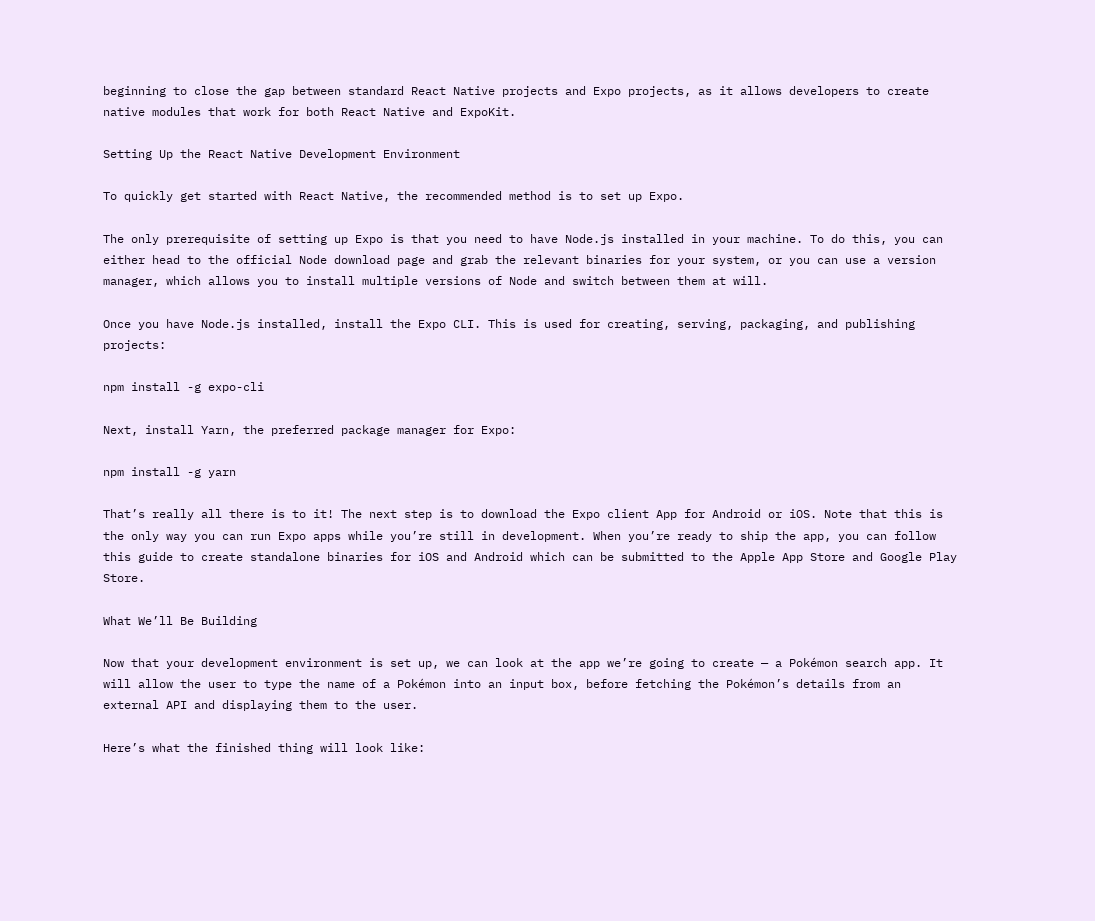beginning to close the gap between standard React Native projects and Expo projects, as it allows developers to create native modules that work for both React Native and ExpoKit.

Setting Up the React Native Development Environment

To quickly get started with React Native, the recommended method is to set up Expo.

The only prerequisite of setting up Expo is that you need to have Node.js installed in your machine. To do this, you can either head to the official Node download page and grab the relevant binaries for your system, or you can use a version manager, which allows you to install multiple versions of Node and switch between them at will.

Once you have Node.js installed, install the Expo CLI. This is used for creating, serving, packaging, and publishing projects:

npm install -g expo-cli

Next, install Yarn, the preferred package manager for Expo:

npm install -g yarn

That’s really all there is to it! The next step is to download the Expo client App for Android or iOS. Note that this is the only way you can run Expo apps while you’re still in development. When you’re ready to ship the app, you can follow this guide to create standalone binaries for iOS and Android which can be submitted to the Apple App Store and Google Play Store.

What We’ll Be Building

Now that your development environment is set up, we can look at the app we’re going to create — a Pokémon search app. It will allow the user to type the name of a Pokémon into an input box, before fetching the Pokémon’s details from an external API and displaying them to the user.

Here’s what the finished thing will look like: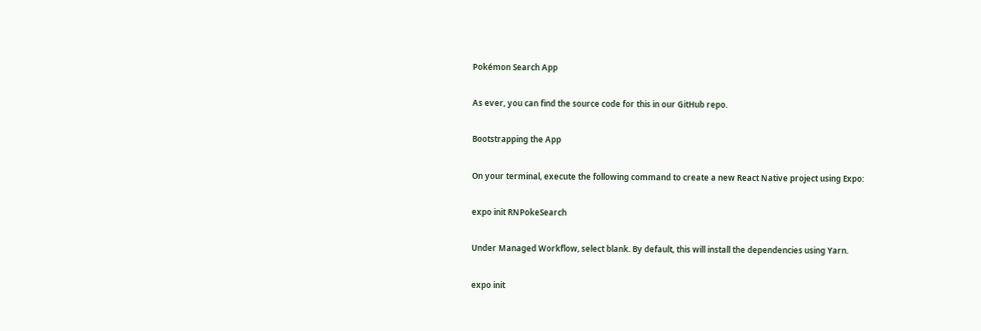Pokémon Search App

As ever, you can find the source code for this in our GitHub repo.

Bootstrapping the App

On your terminal, execute the following command to create a new React Native project using Expo:

expo init RNPokeSearch

Under Managed Workflow, select blank. By default, this will install the dependencies using Yarn.

expo init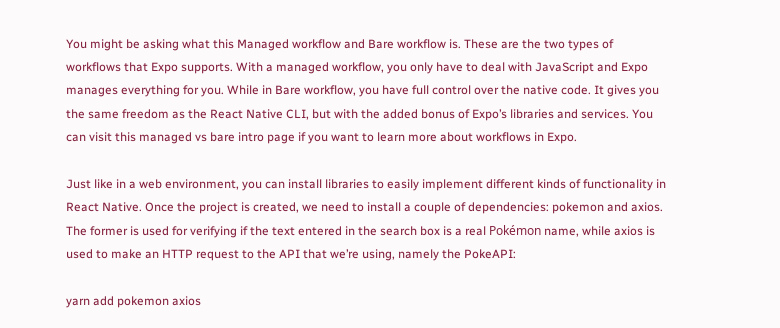You might be asking what this Managed workflow and Bare workflow is. These are the two types of workflows that Expo supports. With a managed workflow, you only have to deal with JavaScript and Expo manages everything for you. While in Bare workflow, you have full control over the native code. It gives you the same freedom as the React Native CLI, but with the added bonus of Expo’s libraries and services. You can visit this managed vs bare intro page if you want to learn more about workflows in Expo.

Just like in a web environment, you can install libraries to easily implement different kinds of functionality in React Native. Once the project is created, we need to install a couple of dependencies: pokemon and axios. The former is used for verifying if the text entered in the search box is a real Pokémon name, while axios is used to make an HTTP request to the API that we’re using, namely the PokeAPI:

yarn add pokemon axios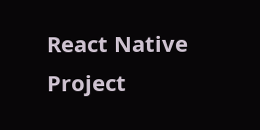React Native Project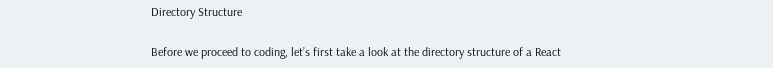Directory Structure

Before we proceed to coding, let’s first take a look at the directory structure of a React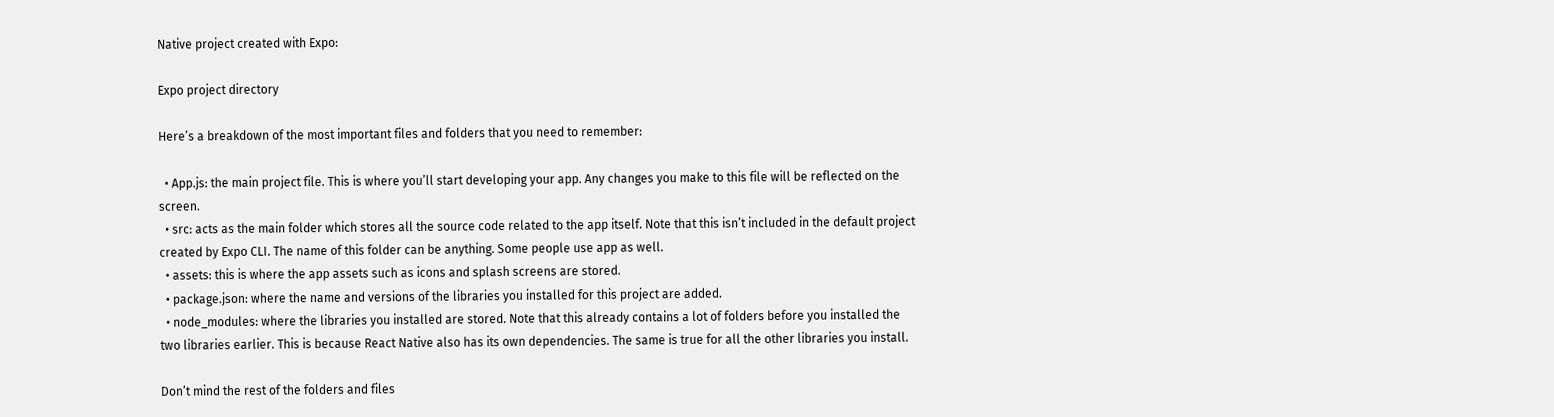Native project created with Expo:

Expo project directory

Here’s a breakdown of the most important files and folders that you need to remember:

  • App.js: the main project file. This is where you’ll start developing your app. Any changes you make to this file will be reflected on the screen.
  • src: acts as the main folder which stores all the source code related to the app itself. Note that this isn’t included in the default project created by Expo CLI. The name of this folder can be anything. Some people use app as well.
  • assets: this is where the app assets such as icons and splash screens are stored.
  • package.json: where the name and versions of the libraries you installed for this project are added.
  • node_modules: where the libraries you installed are stored. Note that this already contains a lot of folders before you installed the two libraries earlier. This is because React Native also has its own dependencies. The same is true for all the other libraries you install.

Don’t mind the rest of the folders and files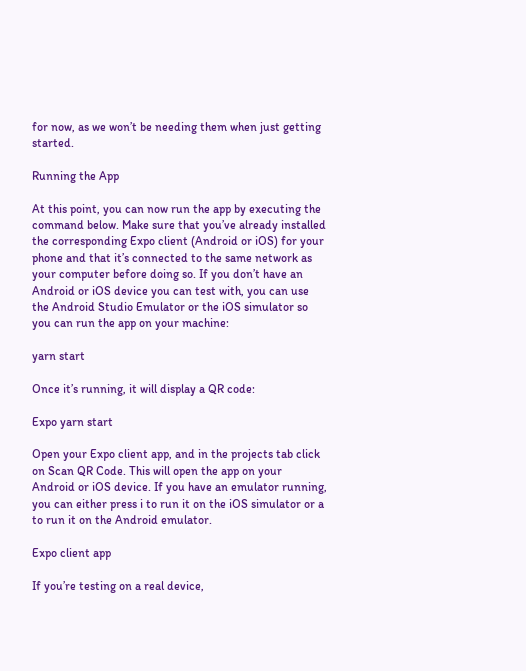for now, as we won’t be needing them when just getting started.

Running the App

At this point, you can now run the app by executing the command below. Make sure that you’ve already installed the corresponding Expo client (Android or iOS) for your phone and that it’s connected to the same network as your computer before doing so. If you don’t have an Android or iOS device you can test with, you can use the Android Studio Emulator or the iOS simulator so you can run the app on your machine:

yarn start

Once it’s running, it will display a QR code:

Expo yarn start

Open your Expo client app, and in the projects tab click on Scan QR Code. This will open the app on your Android or iOS device. If you have an emulator running, you can either press i to run it on the iOS simulator or a to run it on the Android emulator.

Expo client app

If you’re testing on a real device,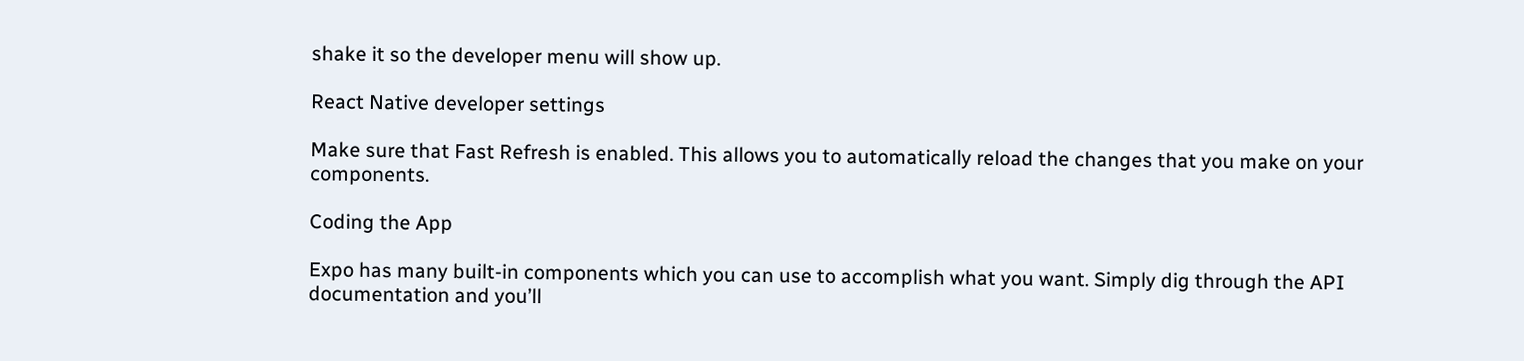shake it so the developer menu will show up.

React Native developer settings

Make sure that Fast Refresh is enabled. This allows you to automatically reload the changes that you make on your components.

Coding the App

Expo has many built-in components which you can use to accomplish what you want. Simply dig through the API documentation and you’ll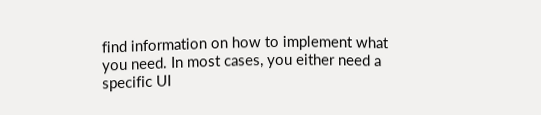find information on how to implement what you need. In most cases, you either need a specific UI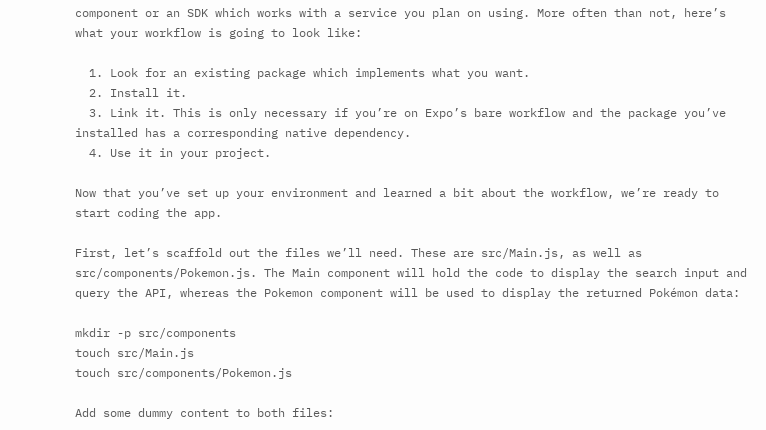component or an SDK which works with a service you plan on using. More often than not, here’s what your workflow is going to look like:

  1. Look for an existing package which implements what you want.
  2. Install it.
  3. Link it. This is only necessary if you’re on Expo’s bare workflow and the package you’ve installed has a corresponding native dependency.
  4. Use it in your project.

Now that you’ve set up your environment and learned a bit about the workflow, we’re ready to start coding the app.

First, let’s scaffold out the files we’ll need. These are src/Main.js, as well as src/components/Pokemon.js. The Main component will hold the code to display the search input and query the API, whereas the Pokemon component will be used to display the returned Pokémon data:

mkdir -p src/components
touch src/Main.js
touch src/components/Pokemon.js

Add some dummy content to both files: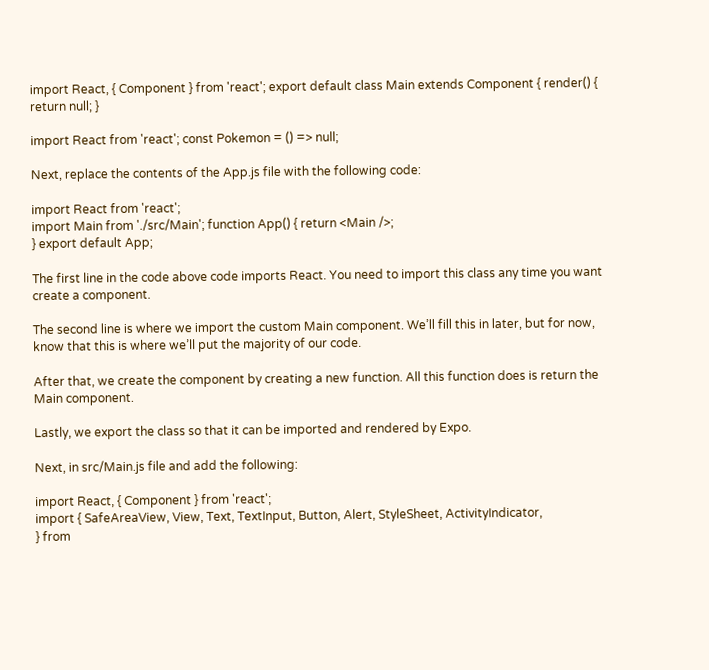import React, { Component } from 'react'; export default class Main extends Component { render() { return null; }

import React from 'react'; const Pokemon = () => null;

Next, replace the contents of the App.js file with the following code:

import React from 'react';
import Main from './src/Main'; function App() { return <Main />;
} export default App;

The first line in the code above code imports React. You need to import this class any time you want create a component.

The second line is where we import the custom Main component. We’ll fill this in later, but for now, know that this is where we’ll put the majority of our code.

After that, we create the component by creating a new function. All this function does is return the Main component.

Lastly, we export the class so that it can be imported and rendered by Expo.

Next, in src/Main.js file and add the following:

import React, { Component } from 'react';
import { SafeAreaView, View, Text, TextInput, Button, Alert, StyleSheet, ActivityIndicator,
} from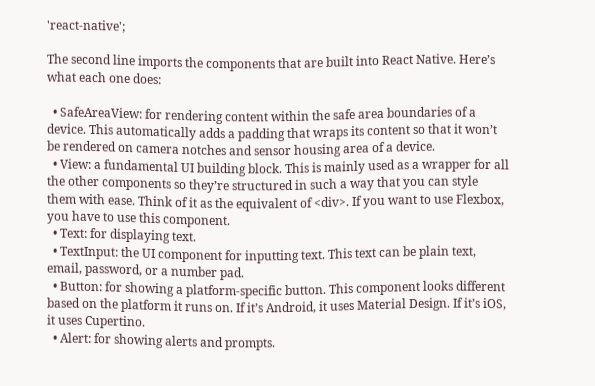'react-native';

The second line imports the components that are built into React Native. Here’s what each one does:

  • SafeAreaView: for rendering content within the safe area boundaries of a device. This automatically adds a padding that wraps its content so that it won’t be rendered on camera notches and sensor housing area of a device.
  • View: a fundamental UI building block. This is mainly used as a wrapper for all the other components so they’re structured in such a way that you can style them with ease. Think of it as the equivalent of <div>. If you want to use Flexbox, you have to use this component.
  • Text: for displaying text.
  • TextInput: the UI component for inputting text. This text can be plain text, email, password, or a number pad.
  • Button: for showing a platform-specific button. This component looks different based on the platform it runs on. If it’s Android, it uses Material Design. If it’s iOS, it uses Cupertino.
  • Alert: for showing alerts and prompts.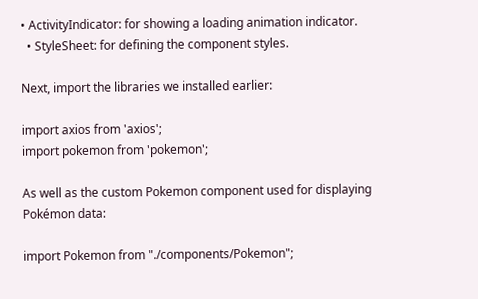• ActivityIndicator: for showing a loading animation indicator.
  • StyleSheet: for defining the component styles.

Next, import the libraries we installed earlier:

import axios from 'axios';
import pokemon from 'pokemon';

As well as the custom Pokemon component used for displaying Pokémon data:

import Pokemon from "./components/Pokemon";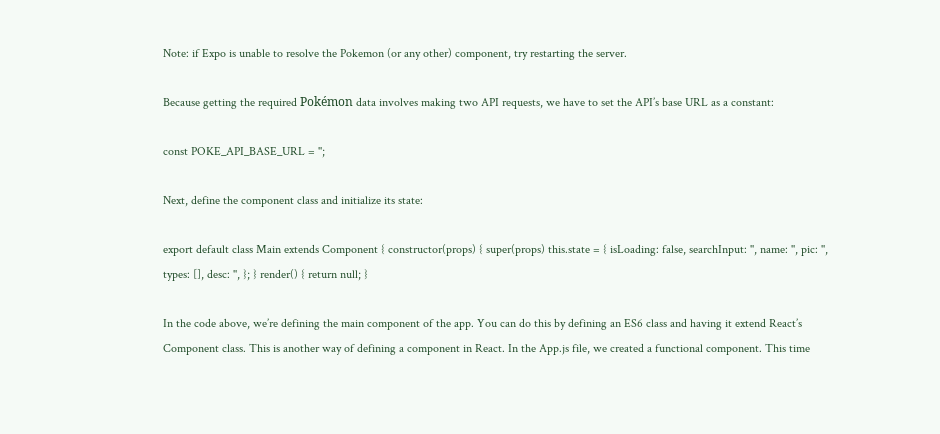Note: if Expo is unable to resolve the Pokemon (or any other) component, try restarting the server.

Because getting the required Pokémon data involves making two API requests, we have to set the API’s base URL as a constant:

const POKE_API_BASE_URL = '';

Next, define the component class and initialize its state:

export default class Main extends Component { constructor(props) { super(props) this.state = { isLoading: false, searchInput: '', name: '', pic: '', types: [], desc: '', }; } render() { return null; }

In the code above, we’re defining the main component of the app. You can do this by defining an ES6 class and having it extend React’s Component class. This is another way of defining a component in React. In the App.js file, we created a functional component. This time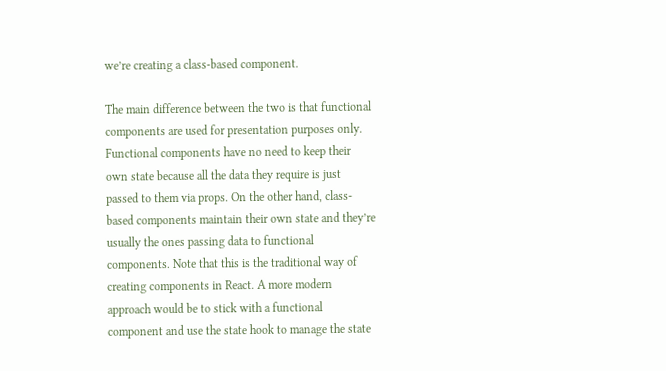we’re creating a class-based component.

The main difference between the two is that functional components are used for presentation purposes only. Functional components have no need to keep their own state because all the data they require is just passed to them via props. On the other hand, class-based components maintain their own state and they’re usually the ones passing data to functional components. Note that this is the traditional way of creating components in React. A more modern approach would be to stick with a functional component and use the state hook to manage the state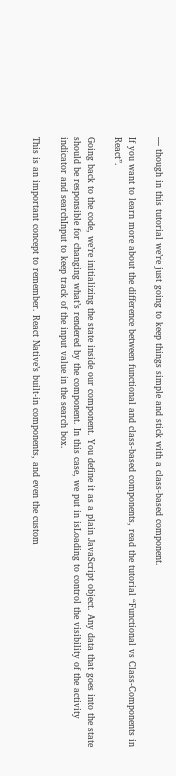— though in this tutorial we’re just going to keep things simple and stick with a class-based component.

If you want to learn more about the difference between functional and class-based components, read the tutorial “Functional vs Class-Components in React”.

Going back to the code, we’re initializing the state inside our component. You define it as a plain JavaScript object. Any data that goes into the state should be responsible for changing what’s rendered by the component. In this case, we put in isLoading to control the visibility of the activity indicator and searchInput to keep track of the input value in the search box.

This is an important concept to remember. React Native’s built-in components, and even the custom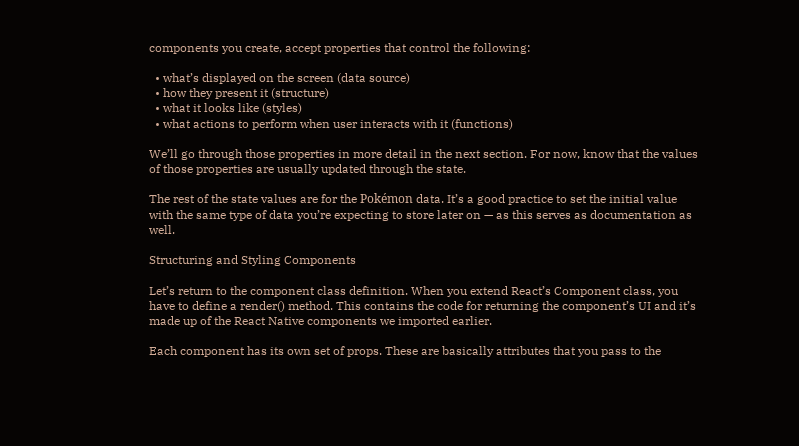components you create, accept properties that control the following:

  • what’s displayed on the screen (data source)
  • how they present it (structure)
  • what it looks like (styles)
  • what actions to perform when user interacts with it (functions)

We’ll go through those properties in more detail in the next section. For now, know that the values of those properties are usually updated through the state.

The rest of the state values are for the Pokémon data. It’s a good practice to set the initial value with the same type of data you’re expecting to store later on — as this serves as documentation as well.

Structuring and Styling Components

Let’s return to the component class definition. When you extend React’s Component class, you have to define a render() method. This contains the code for returning the component’s UI and it’s made up of the React Native components we imported earlier.

Each component has its own set of props. These are basically attributes that you pass to the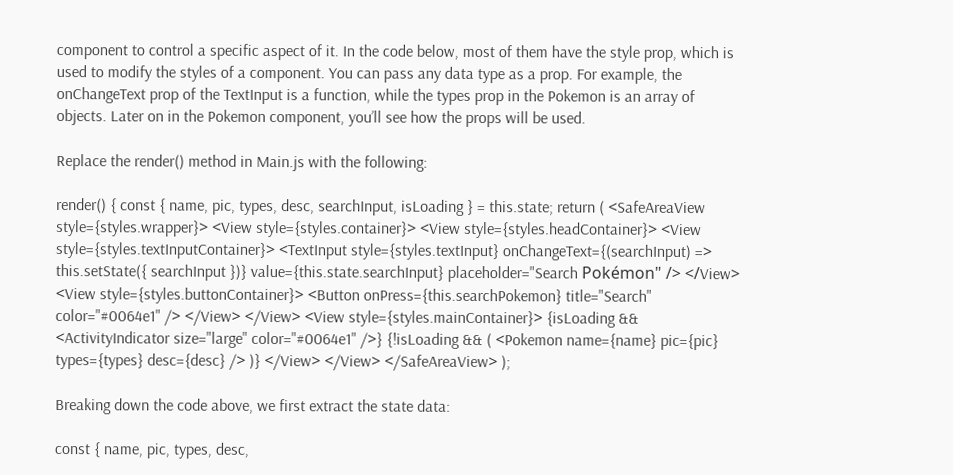component to control a specific aspect of it. In the code below, most of them have the style prop, which is used to modify the styles of a component. You can pass any data type as a prop. For example, the onChangeText prop of the TextInput is a function, while the types prop in the Pokemon is an array of objects. Later on in the Pokemon component, you’ll see how the props will be used.

Replace the render() method in Main.js with the following:

render() { const { name, pic, types, desc, searchInput, isLoading } = this.state; return ( <SafeAreaView style={styles.wrapper}> <View style={styles.container}> <View style={styles.headContainer}> <View style={styles.textInputContainer}> <TextInput style={styles.textInput} onChangeText={(searchInput) => this.setState({ searchInput })} value={this.state.searchInput} placeholder="Search Pokémon" /> </View> <View style={styles.buttonContainer}> <Button onPress={this.searchPokemon} title="Search" color="#0064e1" /> </View> </View> <View style={styles.mainContainer}> {isLoading && <ActivityIndicator size="large" color="#0064e1" />} {!isLoading && ( <Pokemon name={name} pic={pic} types={types} desc={desc} /> )} </View> </View> </SafeAreaView> );

Breaking down the code above, we first extract the state data:

const { name, pic, types, desc,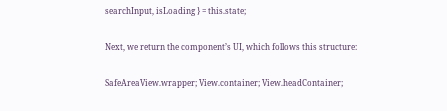searchInput, isLoading } = this.state;

Next, we return the component’s UI, which follows this structure:

SafeAreaView.wrapper; View.container; View.headContainer;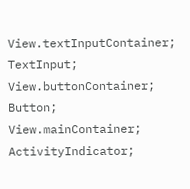View.textInputContainer; TextInput; View.buttonContainer; Button; View.mainContainer; ActivityIndicator;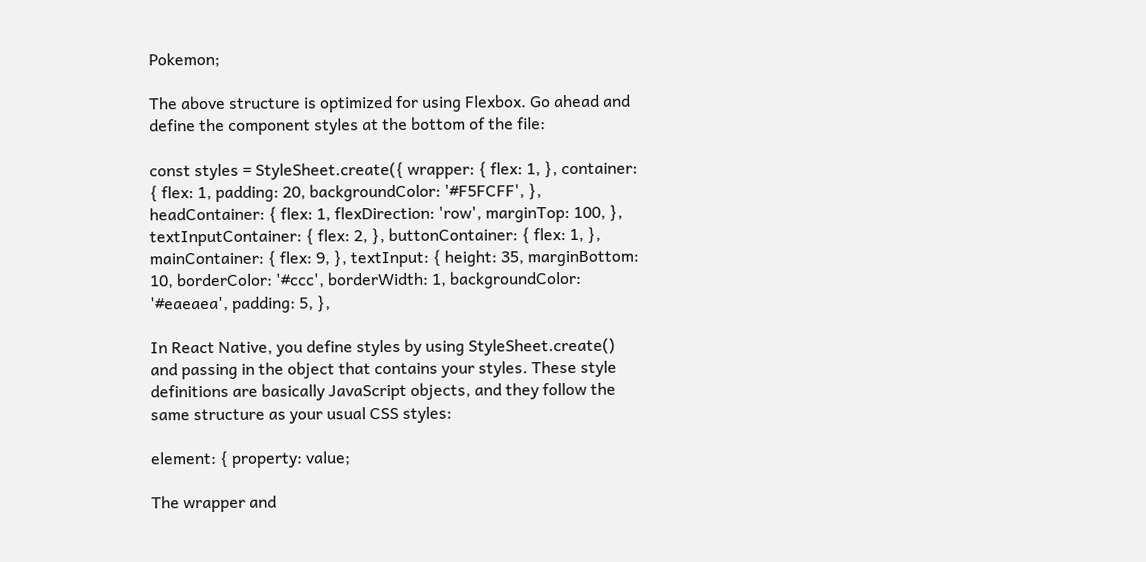Pokemon;

The above structure is optimized for using Flexbox. Go ahead and define the component styles at the bottom of the file:

const styles = StyleSheet.create({ wrapper: { flex: 1, }, container: { flex: 1, padding: 20, backgroundColor: '#F5FCFF', }, headContainer: { flex: 1, flexDirection: 'row', marginTop: 100, }, textInputContainer: { flex: 2, }, buttonContainer: { flex: 1, }, mainContainer: { flex: 9, }, textInput: { height: 35, marginBottom: 10, borderColor: '#ccc', borderWidth: 1, backgroundColor: '#eaeaea', padding: 5, },

In React Native, you define styles by using StyleSheet.create() and passing in the object that contains your styles. These style definitions are basically JavaScript objects, and they follow the same structure as your usual CSS styles:

element: { property: value;

The wrapper and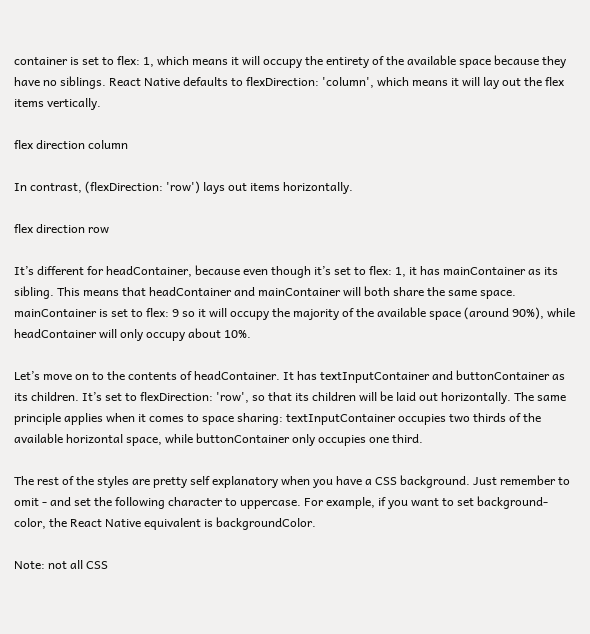container is set to flex: 1, which means it will occupy the entirety of the available space because they have no siblings. React Native defaults to flexDirection: 'column', which means it will lay out the flex items vertically.

flex direction column

In contrast, (flexDirection: 'row') lays out items horizontally.

flex direction row

It’s different for headContainer, because even though it’s set to flex: 1, it has mainContainer as its sibling. This means that headContainer and mainContainer will both share the same space. mainContainer is set to flex: 9 so it will occupy the majority of the available space (around 90%), while headContainer will only occupy about 10%.

Let’s move on to the contents of headContainer. It has textInputContainer and buttonContainer as its children. It’s set to flexDirection: 'row', so that its children will be laid out horizontally. The same principle applies when it comes to space sharing: textInputContainer occupies two thirds of the available horizontal space, while buttonContainer only occupies one third.

The rest of the styles are pretty self explanatory when you have a CSS background. Just remember to omit - and set the following character to uppercase. For example, if you want to set background-color, the React Native equivalent is backgroundColor.

Note: not all CSS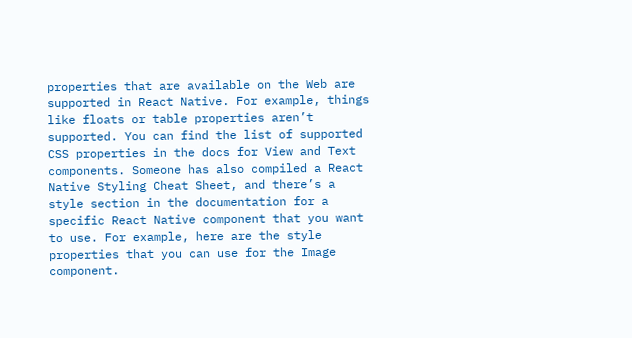properties that are available on the Web are supported in React Native. For example, things like floats or table properties aren’t supported. You can find the list of supported CSS properties in the docs for View and Text components. Someone has also compiled a React Native Styling Cheat Sheet, and there’s a style section in the documentation for a specific React Native component that you want to use. For example, here are the style properties that you can use for the Image component.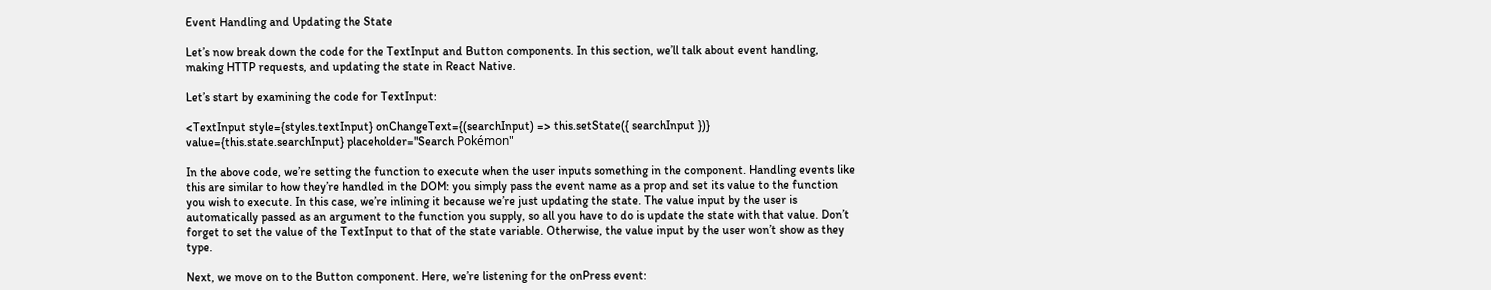Event Handling and Updating the State

Let’s now break down the code for the TextInput and Button components. In this section, we’ll talk about event handling, making HTTP requests, and updating the state in React Native.

Let’s start by examining the code for TextInput:

<TextInput style={styles.textInput} onChangeText={(searchInput) => this.setState({ searchInput })} value={this.state.searchInput} placeholder="Search Pokémon"

In the above code, we’re setting the function to execute when the user inputs something in the component. Handling events like this are similar to how they’re handled in the DOM: you simply pass the event name as a prop and set its value to the function you wish to execute. In this case, we’re inlining it because we’re just updating the state. The value input by the user is automatically passed as an argument to the function you supply, so all you have to do is update the state with that value. Don’t forget to set the value of the TextInput to that of the state variable. Otherwise, the value input by the user won’t show as they type.

Next, we move on to the Button component. Here, we’re listening for the onPress event: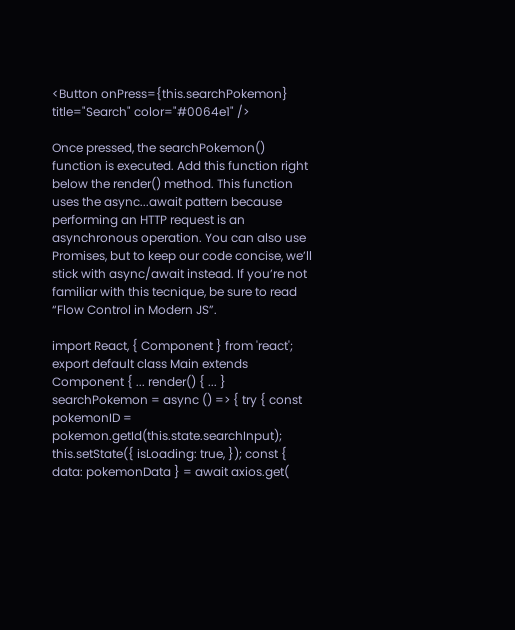<Button onPress={this.searchPokemon} title="Search" color="#0064e1" />

Once pressed, the searchPokemon() function is executed. Add this function right below the render() method. This function uses the async...await pattern because performing an HTTP request is an asynchronous operation. You can also use Promises, but to keep our code concise, we’ll stick with async/await instead. If you’re not familiar with this tecnique, be sure to read “Flow Control in Modern JS”.

import React, { Component } from 'react';
export default class Main extends Component { ... render() { ... } searchPokemon = async () => { try { const pokemonID = pokemon.getId(this.state.searchInput); this.setState({ isLoading: true, }); const { data: pokemonData } = await axios.get(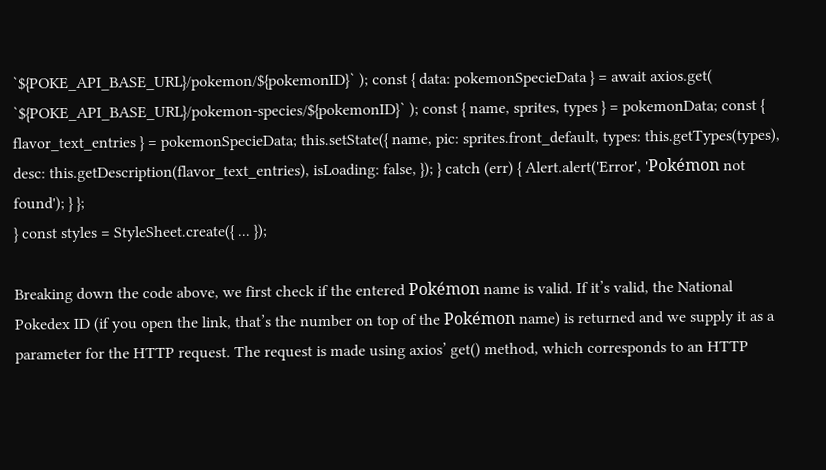`${POKE_API_BASE_URL}/pokemon/${pokemonID}` ); const { data: pokemonSpecieData } = await axios.get( `${POKE_API_BASE_URL}/pokemon-species/${pokemonID}` ); const { name, sprites, types } = pokemonData; const { flavor_text_entries } = pokemonSpecieData; this.setState({ name, pic: sprites.front_default, types: this.getTypes(types), desc: this.getDescription(flavor_text_entries), isLoading: false, }); } catch (err) { Alert.alert('Error', 'Pokémon not found'); } };
} const styles = StyleSheet.create({ ... });

Breaking down the code above, we first check if the entered Pokémon name is valid. If it’s valid, the National Pokedex ID (if you open the link, that’s the number on top of the Pokémon name) is returned and we supply it as a parameter for the HTTP request. The request is made using axios’ get() method, which corresponds to an HTTP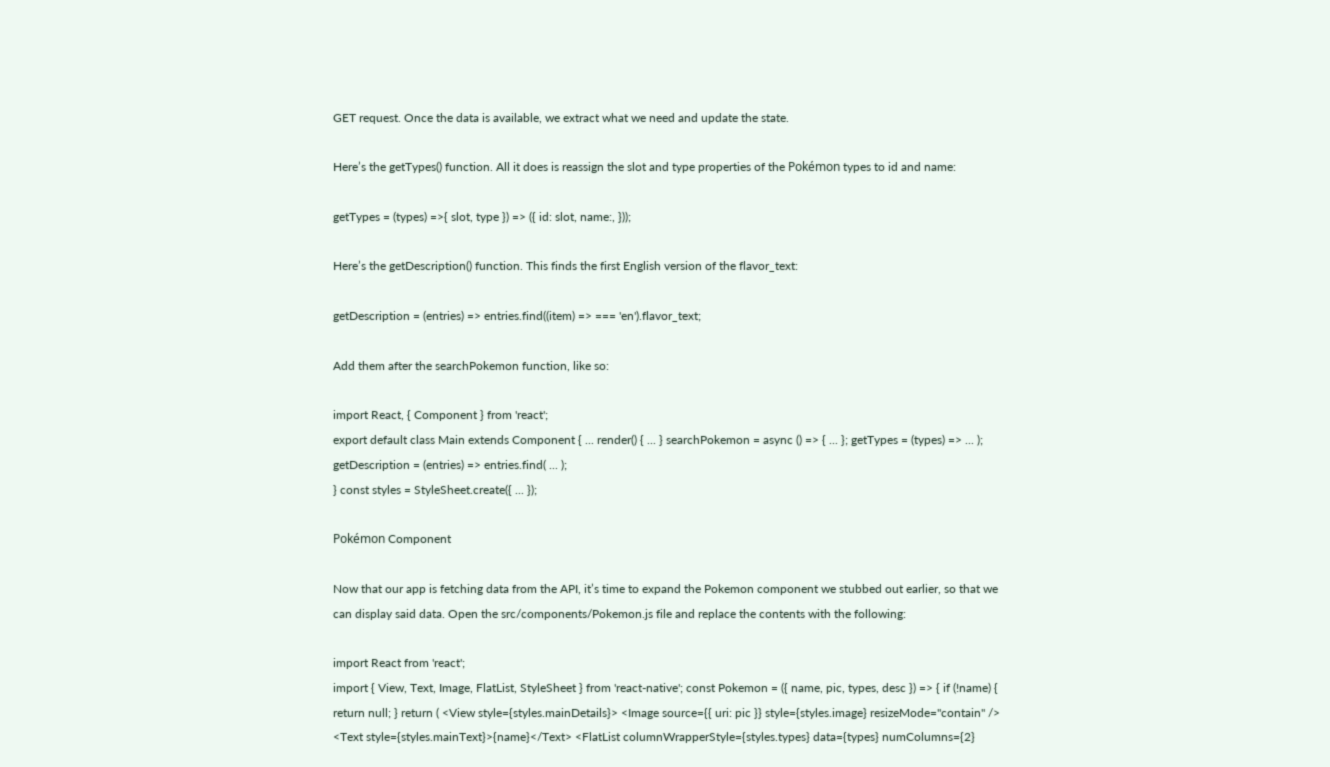GET request. Once the data is available, we extract what we need and update the state.

Here’s the getTypes() function. All it does is reassign the slot and type properties of the Pokémon types to id and name:

getTypes = (types) =>{ slot, type }) => ({ id: slot, name:, }));

Here’s the getDescription() function. This finds the first English version of the flavor_text:

getDescription = (entries) => entries.find((item) => === 'en').flavor_text;

Add them after the searchPokemon function, like so:

import React, { Component } from 'react';
export default class Main extends Component { ... render() { ... } searchPokemon = async () => { ... }; getTypes = (types) => ... ); getDescription = (entries) => entries.find( ... );
} const styles = StyleSheet.create({ ... });

Pokémon Component

Now that our app is fetching data from the API, it’s time to expand the Pokemon component we stubbed out earlier, so that we can display said data. Open the src/components/Pokemon.js file and replace the contents with the following:

import React from 'react';
import { View, Text, Image, FlatList, StyleSheet } from 'react-native'; const Pokemon = ({ name, pic, types, desc }) => { if (!name) { return null; } return ( <View style={styles.mainDetails}> <Image source={{ uri: pic }} style={styles.image} resizeMode="contain" /> <Text style={styles.mainText}>{name}</Text> <FlatList columnWrapperStyle={styles.types} data={types} numColumns={2}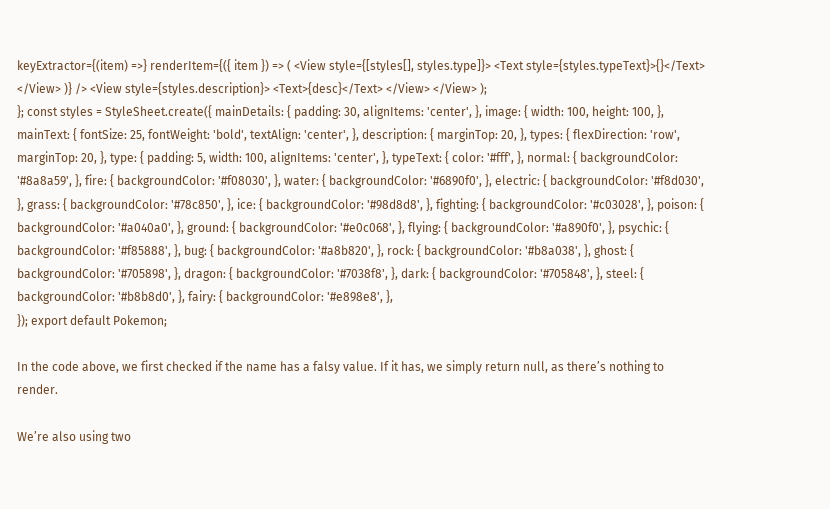keyExtractor={(item) =>} renderItem={({ item }) => ( <View style={[styles[], styles.type]}> <Text style={styles.typeText}>{}</Text> </View> )} /> <View style={styles.description}> <Text>{desc}</Text> </View> </View> );
}; const styles = StyleSheet.create({ mainDetails: { padding: 30, alignItems: 'center', }, image: { width: 100, height: 100, }, mainText: { fontSize: 25, fontWeight: 'bold', textAlign: 'center', }, description: { marginTop: 20, }, types: { flexDirection: 'row', marginTop: 20, }, type: { padding: 5, width: 100, alignItems: 'center', }, typeText: { color: '#fff', }, normal: { backgroundColor: '#8a8a59', }, fire: { backgroundColor: '#f08030', }, water: { backgroundColor: '#6890f0', }, electric: { backgroundColor: '#f8d030', }, grass: { backgroundColor: '#78c850', }, ice: { backgroundColor: '#98d8d8', }, fighting: { backgroundColor: '#c03028', }, poison: { backgroundColor: '#a040a0', }, ground: { backgroundColor: '#e0c068', }, flying: { backgroundColor: '#a890f0', }, psychic: { backgroundColor: '#f85888', }, bug: { backgroundColor: '#a8b820', }, rock: { backgroundColor: '#b8a038', }, ghost: { backgroundColor: '#705898', }, dragon: { backgroundColor: '#7038f8', }, dark: { backgroundColor: '#705848', }, steel: { backgroundColor: '#b8b8d0', }, fairy: { backgroundColor: '#e898e8', },
}); export default Pokemon;

In the code above, we first checked if the name has a falsy value. If it has, we simply return null, as there’s nothing to render.

We’re also using two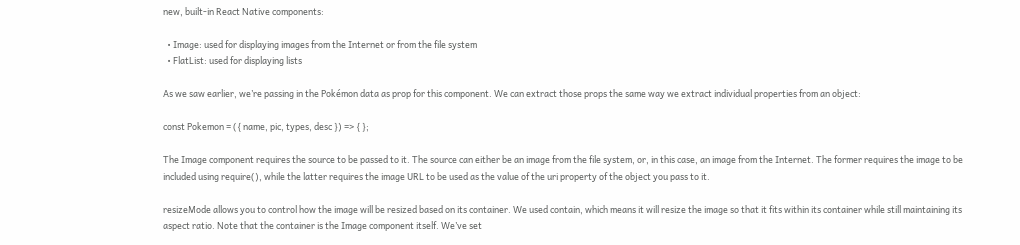new, built-in React Native components:

  • Image: used for displaying images from the Internet or from the file system
  • FlatList: used for displaying lists

As we saw earlier, we’re passing in the Pokémon data as prop for this component. We can extract those props the same way we extract individual properties from an object:

const Pokemon = ({ name, pic, types, desc }) => { };

The Image component requires the source to be passed to it. The source can either be an image from the file system, or, in this case, an image from the Internet. The former requires the image to be included using require(), while the latter requires the image URL to be used as the value of the uri property of the object you pass to it.

resizeMode allows you to control how the image will be resized based on its container. We used contain, which means it will resize the image so that it fits within its container while still maintaining its aspect ratio. Note that the container is the Image component itself. We’ve set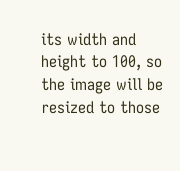its width and height to 100, so the image will be resized to those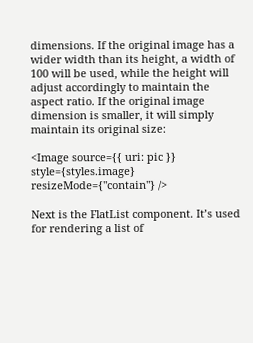dimensions. If the original image has a wider width than its height, a width of 100 will be used, while the height will adjust accordingly to maintain the aspect ratio. If the original image dimension is smaller, it will simply maintain its original size:

<Image source={{ uri: pic }} style={styles.image} resizeMode={"contain"} />

Next is the FlatList component. It’s used for rendering a list of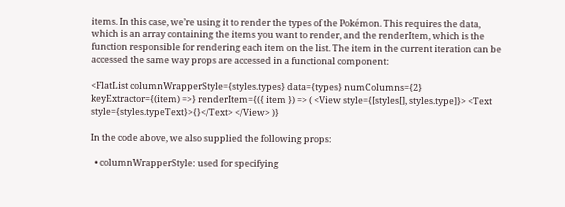items. In this case, we’re using it to render the types of the Pokémon. This requires the data, which is an array containing the items you want to render, and the renderItem, which is the function responsible for rendering each item on the list. The item in the current iteration can be accessed the same way props are accessed in a functional component:

<FlatList columnWrapperStyle={styles.types} data={types} numColumns={2} keyExtractor={(item) =>} renderItem={({ item }) => ( <View style={[styles[], styles.type]}> <Text style={styles.typeText}>{}</Text> </View> )}

In the code above, we also supplied the following props:

  • columnWrapperStyle: used for specifying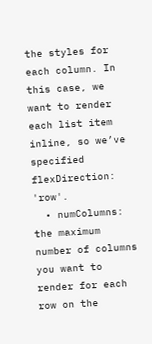the styles for each column. In this case, we want to render each list item inline, so we’ve specified flexDirection: 'row'.
  • numColumns: the maximum number of columns you want to render for each row on the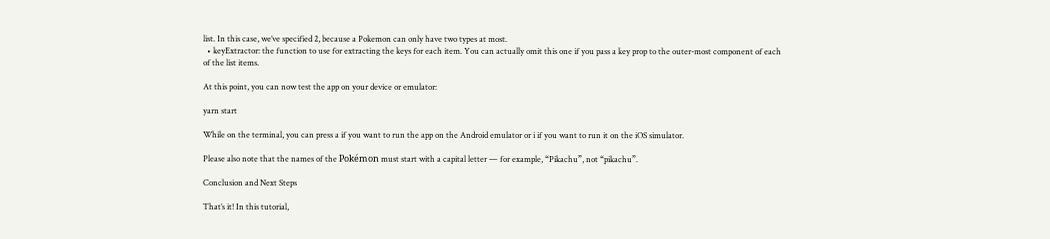list. In this case, we’ve specified 2, because a Pokemon can only have two types at most.
  • keyExtractor: the function to use for extracting the keys for each item. You can actually omit this one if you pass a key prop to the outer-most component of each of the list items.

At this point, you can now test the app on your device or emulator:

yarn start

While on the terminal, you can press a if you want to run the app on the Android emulator or i if you want to run it on the iOS simulator.

Please also note that the names of the Pokémon must start with a capital letter — for example, “Pikachu”, not “pikachu”.

Conclusion and Next Steps

That’s it! In this tutorial,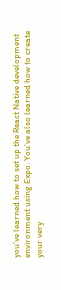you’ve learned how to set up the React Native development environment using Expo. You’ve also learned how to create your very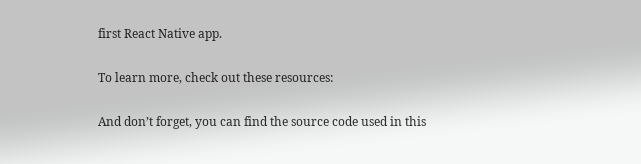first React Native app.

To learn more, check out these resources:

And don’t forget, you can find the source code used in this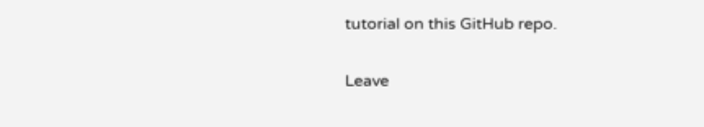tutorial on this GitHub repo.

Leave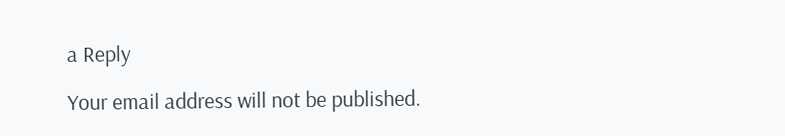a Reply

Your email address will not be published.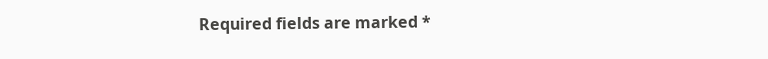Required fields are marked *